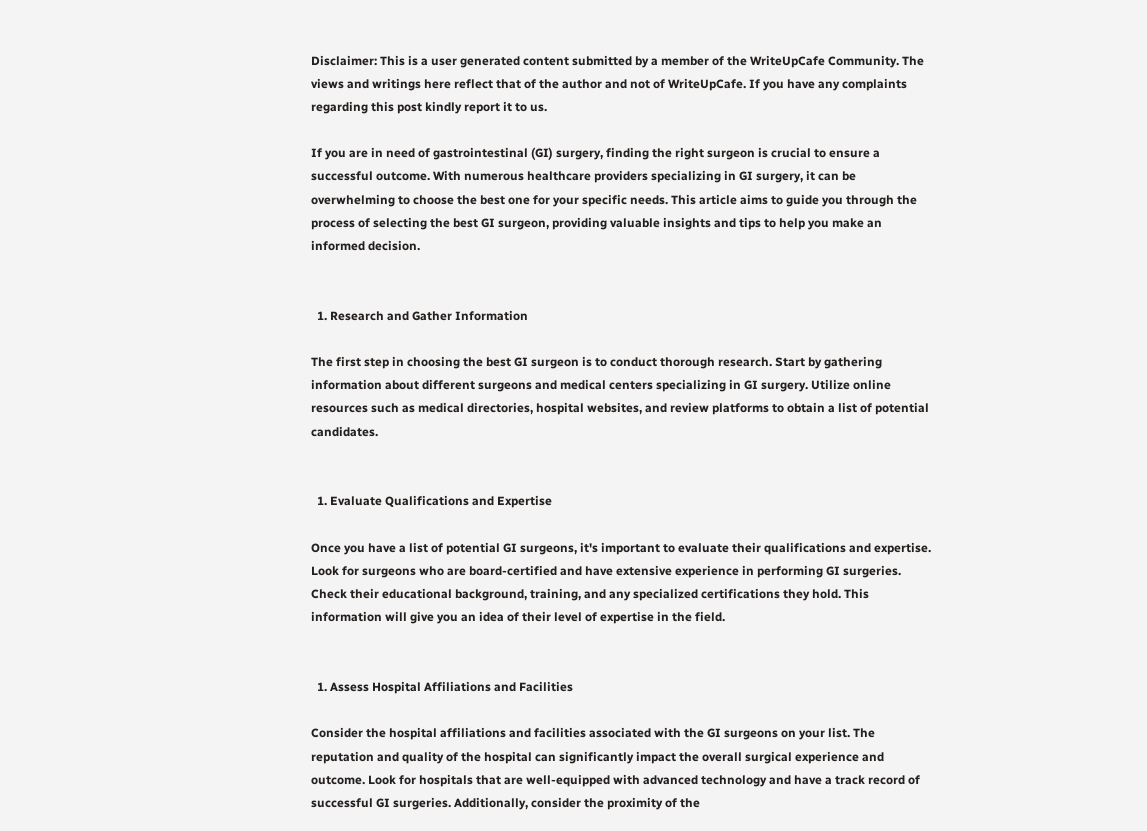Disclaimer: This is a user generated content submitted by a member of the WriteUpCafe Community. The views and writings here reflect that of the author and not of WriteUpCafe. If you have any complaints regarding this post kindly report it to us.

If you are in need of gastrointestinal (GI) surgery, finding the right surgeon is crucial to ensure a successful outcome. With numerous healthcare providers specializing in GI surgery, it can be overwhelming to choose the best one for your specific needs. This article aims to guide you through the process of selecting the best GI surgeon, providing valuable insights and tips to help you make an informed decision.


  1. Research and Gather Information

The first step in choosing the best GI surgeon is to conduct thorough research. Start by gathering information about different surgeons and medical centers specializing in GI surgery. Utilize online resources such as medical directories, hospital websites, and review platforms to obtain a list of potential candidates.


  1. Evaluate Qualifications and Expertise

Once you have a list of potential GI surgeons, it's important to evaluate their qualifications and expertise. Look for surgeons who are board-certified and have extensive experience in performing GI surgeries. Check their educational background, training, and any specialized certifications they hold. This information will give you an idea of their level of expertise in the field.


  1. Assess Hospital Affiliations and Facilities

Consider the hospital affiliations and facilities associated with the GI surgeons on your list. The reputation and quality of the hospital can significantly impact the overall surgical experience and outcome. Look for hospitals that are well-equipped with advanced technology and have a track record of successful GI surgeries. Additionally, consider the proximity of the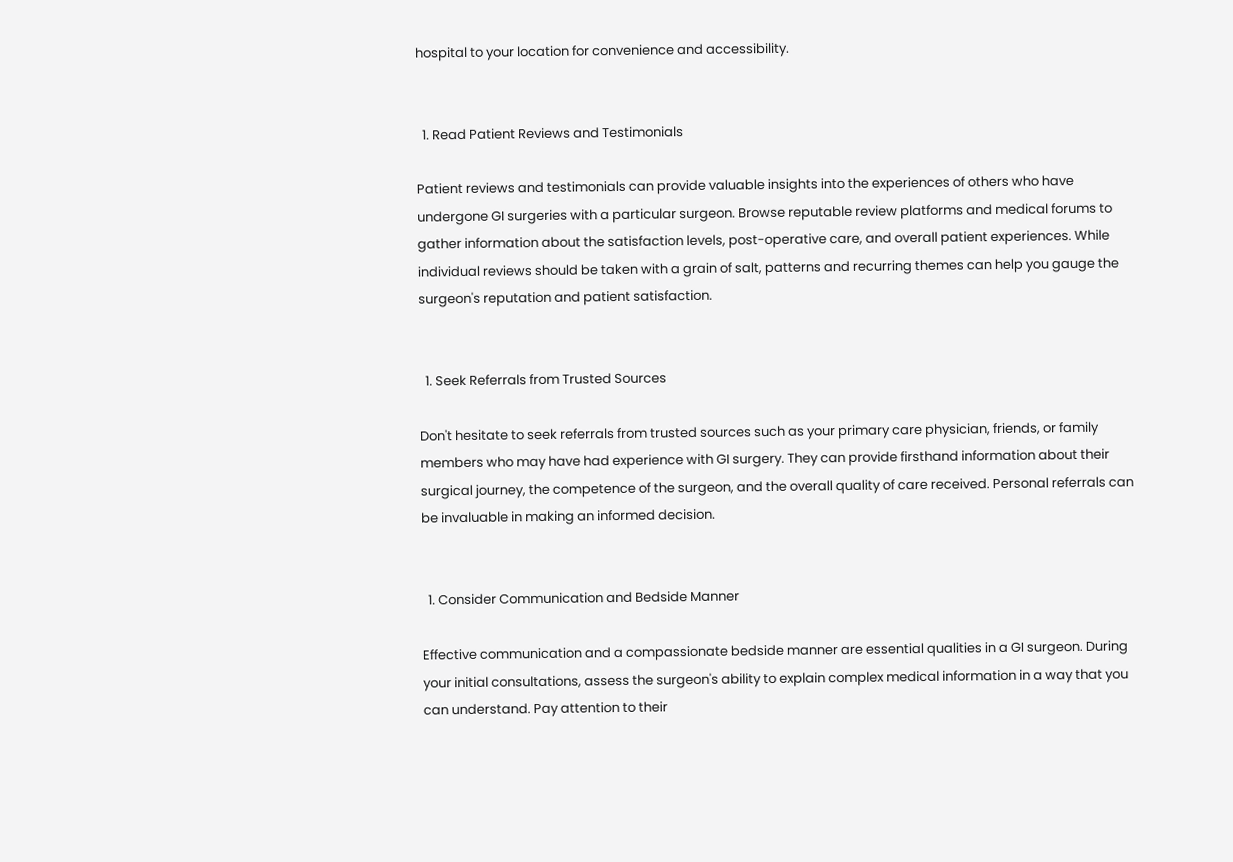hospital to your location for convenience and accessibility.


  1. Read Patient Reviews and Testimonials

Patient reviews and testimonials can provide valuable insights into the experiences of others who have undergone GI surgeries with a particular surgeon. Browse reputable review platforms and medical forums to gather information about the satisfaction levels, post-operative care, and overall patient experiences. While individual reviews should be taken with a grain of salt, patterns and recurring themes can help you gauge the surgeon's reputation and patient satisfaction.


  1. Seek Referrals from Trusted Sources

Don't hesitate to seek referrals from trusted sources such as your primary care physician, friends, or family members who may have had experience with GI surgery. They can provide firsthand information about their surgical journey, the competence of the surgeon, and the overall quality of care received. Personal referrals can be invaluable in making an informed decision.


  1. Consider Communication and Bedside Manner

Effective communication and a compassionate bedside manner are essential qualities in a GI surgeon. During your initial consultations, assess the surgeon's ability to explain complex medical information in a way that you can understand. Pay attention to their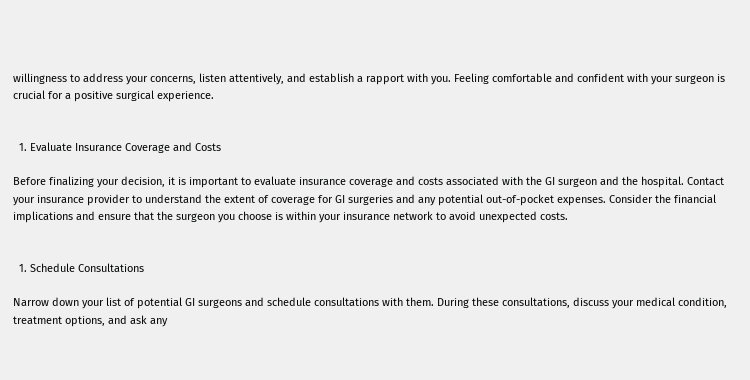willingness to address your concerns, listen attentively, and establish a rapport with you. Feeling comfortable and confident with your surgeon is crucial for a positive surgical experience.


  1. Evaluate Insurance Coverage and Costs

Before finalizing your decision, it is important to evaluate insurance coverage and costs associated with the GI surgeon and the hospital. Contact your insurance provider to understand the extent of coverage for GI surgeries and any potential out-of-pocket expenses. Consider the financial implications and ensure that the surgeon you choose is within your insurance network to avoid unexpected costs.


  1. Schedule Consultations

Narrow down your list of potential GI surgeons and schedule consultations with them. During these consultations, discuss your medical condition, treatment options, and ask any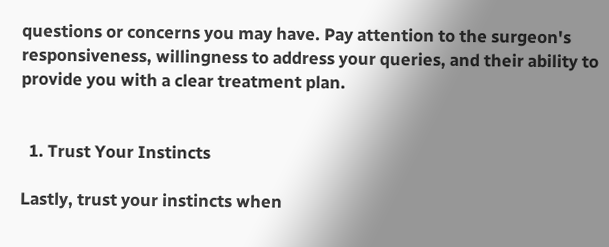questions or concerns you may have. Pay attention to the surgeon's responsiveness, willingness to address your queries, and their ability to provide you with a clear treatment plan.


  1. Trust Your Instincts

Lastly, trust your instincts when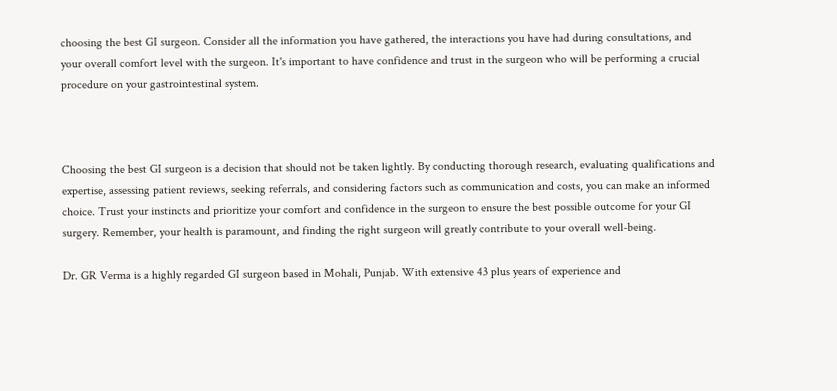choosing the best GI surgeon. Consider all the information you have gathered, the interactions you have had during consultations, and your overall comfort level with the surgeon. It's important to have confidence and trust in the surgeon who will be performing a crucial procedure on your gastrointestinal system.



Choosing the best GI surgeon is a decision that should not be taken lightly. By conducting thorough research, evaluating qualifications and expertise, assessing patient reviews, seeking referrals, and considering factors such as communication and costs, you can make an informed choice. Trust your instincts and prioritize your comfort and confidence in the surgeon to ensure the best possible outcome for your GI surgery. Remember, your health is paramount, and finding the right surgeon will greatly contribute to your overall well-being.

Dr. GR Verma is a highly regarded GI surgeon based in Mohali, Punjab. With extensive 43 plus years of experience and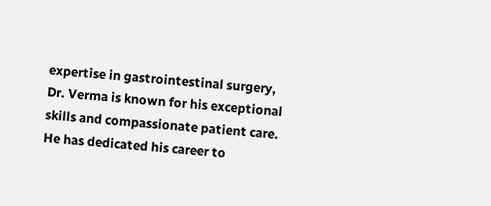expertise in gastrointestinal surgery, Dr. Verma is known for his exceptional skills and compassionate patient care. He has dedicated his career to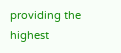providing the highest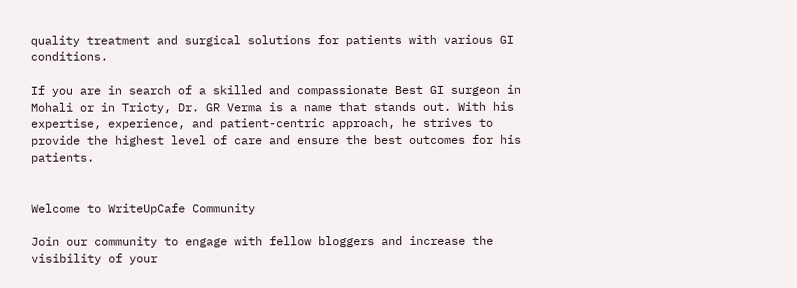quality treatment and surgical solutions for patients with various GI conditions.

If you are in search of a skilled and compassionate Best GI surgeon in Mohali or in Tricty, Dr. GR Verma is a name that stands out. With his expertise, experience, and patient-centric approach, he strives to provide the highest level of care and ensure the best outcomes for his patients.


Welcome to WriteUpCafe Community

Join our community to engage with fellow bloggers and increase the visibility of your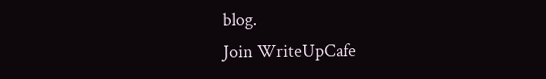blog.
Join WriteUpCafe